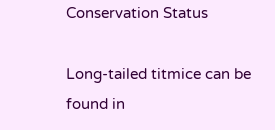Conservation Status

Long-tailed titmice can be found in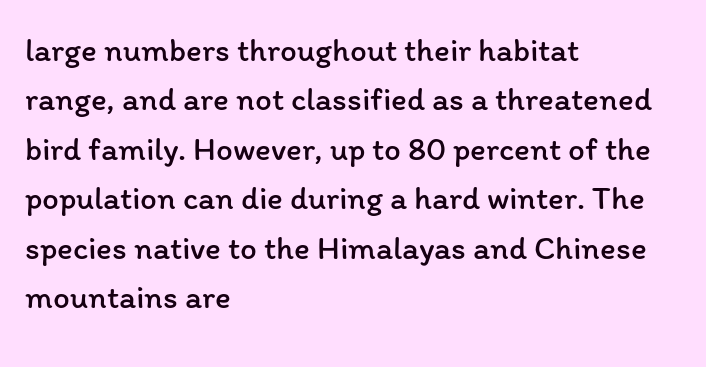large numbers throughout their habitat range, and are not classified as a threatened bird family. However, up to 80 percent of the population can die during a hard winter. The species native to the Himalayas and Chinese mountains are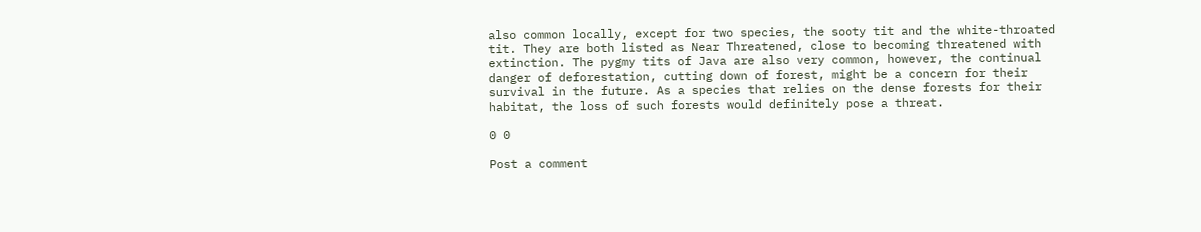also common locally, except for two species, the sooty tit and the white-throated tit. They are both listed as Near Threatened, close to becoming threatened with extinction. The pygmy tits of Java are also very common, however, the continual danger of deforestation, cutting down of forest, might be a concern for their survival in the future. As a species that relies on the dense forests for their habitat, the loss of such forests would definitely pose a threat.

0 0

Post a comment